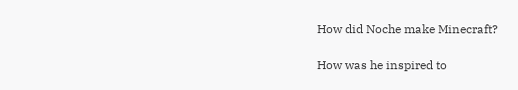How did Noche make Minecraft?

How was he inspired to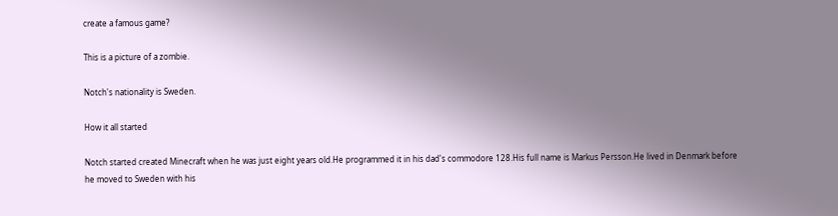create a famous game?

This is a picture of a zombie.

Notch's nationality is Sweden.

How it all started

Notch started created Minecraft when he was just eight years old.He programmed it in his dad's commodore 128.His full name is Markus Persson.He lived in Denmark before he moved to Sweden with his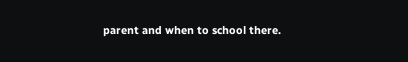parent and when to school there.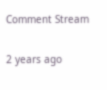Comment Stream

2 years ago